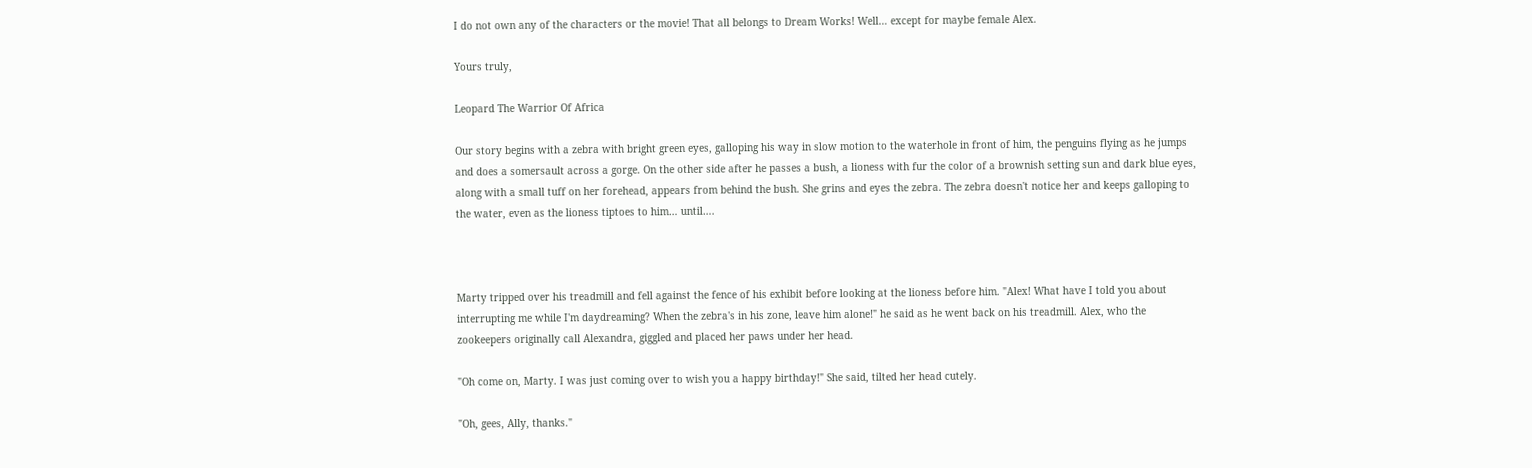I do not own any of the characters or the movie! That all belongs to Dream Works! Well… except for maybe female Alex.

Yours truly,

Leopard The Warrior Of Africa

Our story begins with a zebra with bright green eyes, galloping his way in slow motion to the waterhole in front of him, the penguins flying as he jumps and does a somersault across a gorge. On the other side after he passes a bush, a lioness with fur the color of a brownish setting sun and dark blue eyes, along with a small tuff on her forehead, appears from behind the bush. She grins and eyes the zebra. The zebra doesn't notice her and keeps galloping to the water, even as the lioness tiptoes to him… until….



Marty tripped over his treadmill and fell against the fence of his exhibit before looking at the lioness before him. "Alex! What have I told you about interrupting me while I'm daydreaming? When the zebra's in his zone, leave him alone!" he said as he went back on his treadmill. Alex, who the zookeepers originally call Alexandra, giggled and placed her paws under her head.

"Oh come on, Marty. I was just coming over to wish you a happy birthday!" She said, tilted her head cutely.

"Oh, gees, Ally, thanks."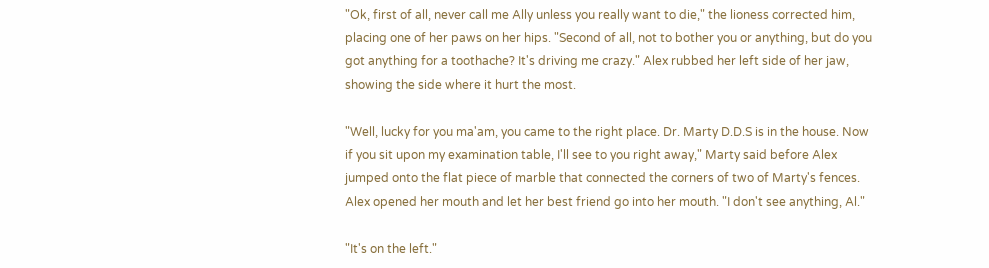"Ok, first of all, never call me Ally unless you really want to die," the lioness corrected him, placing one of her paws on her hips. "Second of all, not to bother you or anything, but do you got anything for a toothache? It's driving me crazy." Alex rubbed her left side of her jaw, showing the side where it hurt the most.

"Well, lucky for you ma'am, you came to the right place. Dr. Marty D.D.S is in the house. Now if you sit upon my examination table, I'll see to you right away," Marty said before Alex jumped onto the flat piece of marble that connected the corners of two of Marty's fences. Alex opened her mouth and let her best friend go into her mouth. "I don't see anything, Al."

"It's on the left."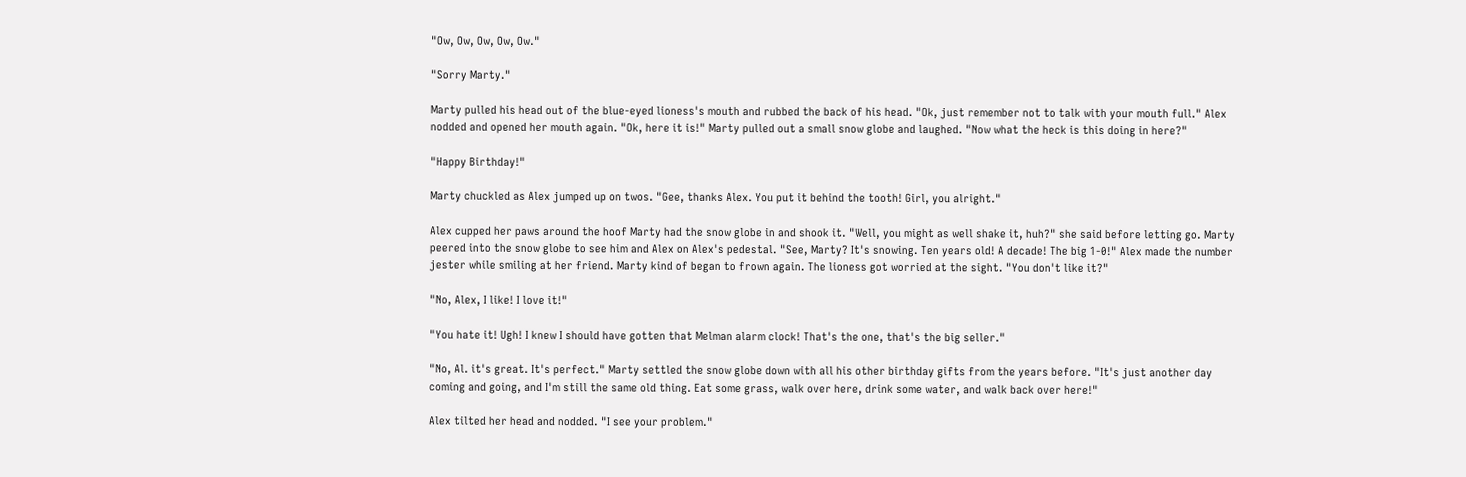"Ow, Ow, Ow, Ow, Ow."

"Sorry Marty."

Marty pulled his head out of the blue-eyed lioness's mouth and rubbed the back of his head. "Ok, just remember not to talk with your mouth full." Alex nodded and opened her mouth again. "Ok, here it is!" Marty pulled out a small snow globe and laughed. "Now what the heck is this doing in here?"

"Happy Birthday!"

Marty chuckled as Alex jumped up on twos. "Gee, thanks Alex. You put it behind the tooth! Girl, you alright."

Alex cupped her paws around the hoof Marty had the snow globe in and shook it. "Well, you might as well shake it, huh?" she said before letting go. Marty peered into the snow globe to see him and Alex on Alex's pedestal. "See, Marty? It's snowing. Ten years old! A decade! The big 1-0!" Alex made the number jester while smiling at her friend. Marty kind of began to frown again. The lioness got worried at the sight. "You don't like it?"

"No, Alex, I like! I love it!"

"You hate it! Ugh! I knew I should have gotten that Melman alarm clock! That's the one, that's the big seller."

"No, Al. it's great. It's perfect." Marty settled the snow globe down with all his other birthday gifts from the years before. "It's just another day coming and going, and I'm still the same old thing. Eat some grass, walk over here, drink some water, and walk back over here!"

Alex tilted her head and nodded. "I see your problem."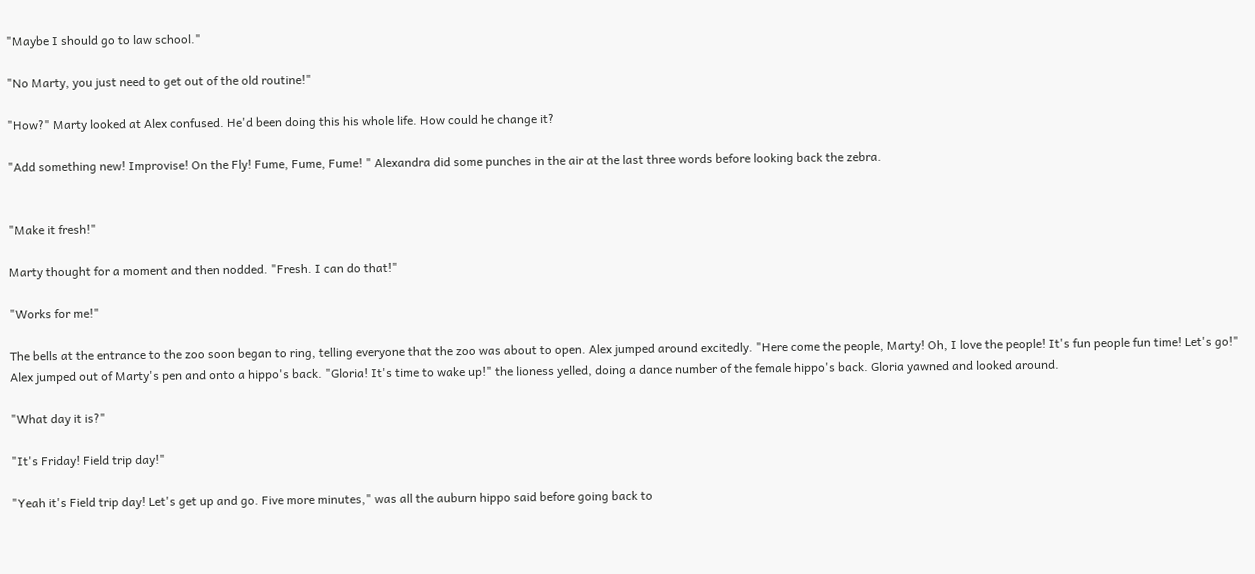"Maybe I should go to law school."

"No Marty, you just need to get out of the old routine!"

"How?" Marty looked at Alex confused. He'd been doing this his whole life. How could he change it?

"Add something new! Improvise! On the Fly! Fume, Fume, Fume! " Alexandra did some punches in the air at the last three words before looking back the zebra.


"Make it fresh!"

Marty thought for a moment and then nodded. "Fresh. I can do that!"

"Works for me!"

The bells at the entrance to the zoo soon began to ring, telling everyone that the zoo was about to open. Alex jumped around excitedly. "Here come the people, Marty! Oh, I love the people! It's fun people fun time! Let's go!" Alex jumped out of Marty's pen and onto a hippo's back. "Gloria! It's time to wake up!" the lioness yelled, doing a dance number of the female hippo's back. Gloria yawned and looked around.

"What day it is?"

"It's Friday! Field trip day!"

"Yeah it's Field trip day! Let's get up and go. Five more minutes," was all the auburn hippo said before going back to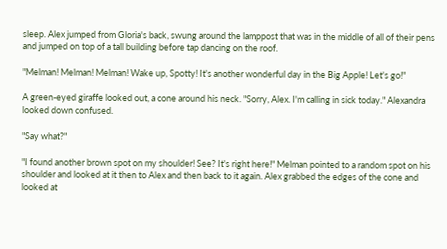sleep. Alex jumped from Gloria's back, swung around the lamppost that was in the middle of all of their pens and jumped on top of a tall building before tap dancing on the roof.

"Melman! Melman! Melman! Wake up, Spotty! It's another wonderful day in the Big Apple! Let's go!"

A green-eyed giraffe looked out, a cone around his neck. "Sorry, Alex. I'm calling in sick today." Alexandra looked down confused.

"Say what?"

"I found another brown spot on my shoulder! See? It's right here!" Melman pointed to a random spot on his shoulder and looked at it then to Alex and then back to it again. Alex grabbed the edges of the cone and looked at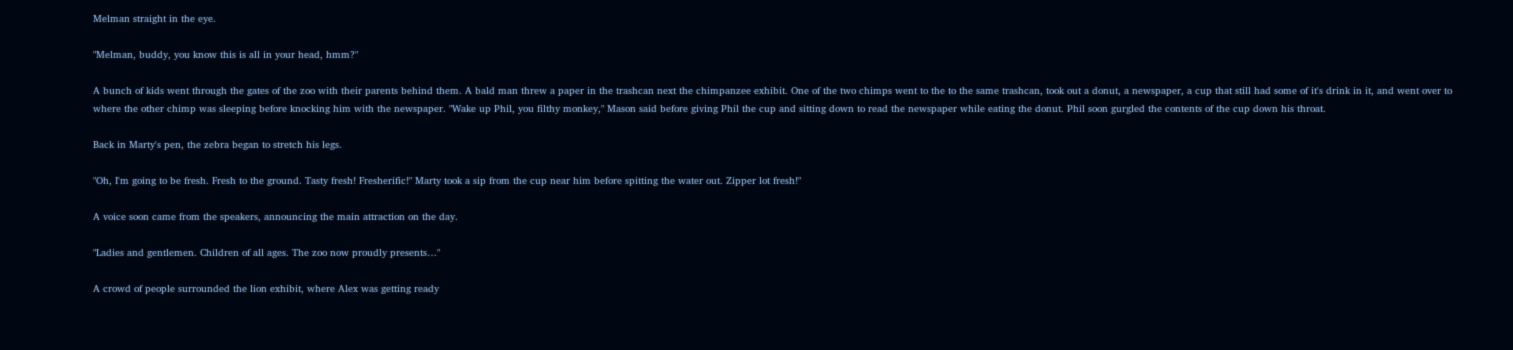Melman straight in the eye.

"Melman, buddy, you know this is all in your head, hmm?"

A bunch of kids went through the gates of the zoo with their parents behind them. A bald man threw a paper in the trashcan next the chimpanzee exhibit. One of the two chimps went to the to the same trashcan, took out a donut, a newspaper, a cup that still had some of it's drink in it, and went over to where the other chimp was sleeping before knocking him with the newspaper. "Wake up Phil, you filthy monkey," Mason said before giving Phil the cup and sitting down to read the newspaper while eating the donut. Phil soon gurgled the contents of the cup down his throat.

Back in Marty's pen, the zebra began to stretch his legs.

"Oh, I'm going to be fresh. Fresh to the ground. Tasty fresh! Fresherific!" Marty took a sip from the cup near him before spitting the water out. Zipper lot fresh!"

A voice soon came from the speakers, announcing the main attraction on the day.

"Ladies and gentlemen. Children of all ages. The zoo now proudly presents…"

A crowd of people surrounded the lion exhibit, where Alex was getting ready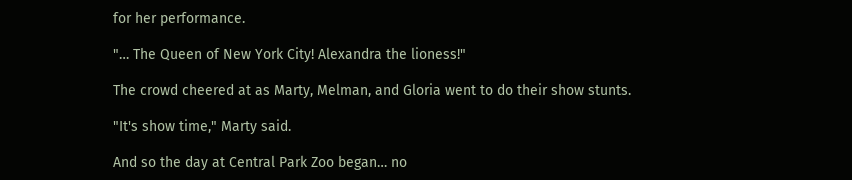for her performance.

"… The Queen of New York City! Alexandra the lioness!"

The crowd cheered at as Marty, Melman, and Gloria went to do their show stunts.

"It's show time," Marty said.

And so the day at Central Park Zoo began… no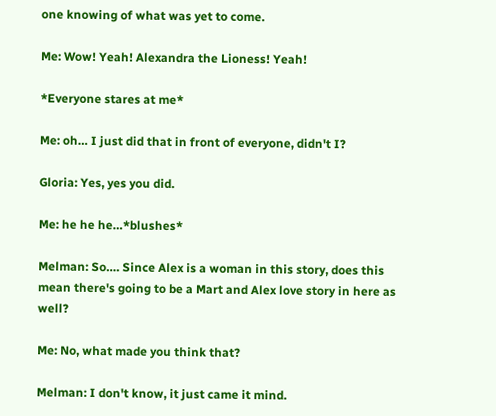one knowing of what was yet to come.

Me: Wow! Yeah! Alexandra the Lioness! Yeah!

*Everyone stares at me*

Me: oh… I just did that in front of everyone, didn't I?

Gloria: Yes, yes you did.

Me: he he he…*blushes*

Melman: So…. Since Alex is a woman in this story, does this mean there's going to be a Mart and Alex love story in here as well?

Me: No, what made you think that?

Melman: I don't know, it just came it mind.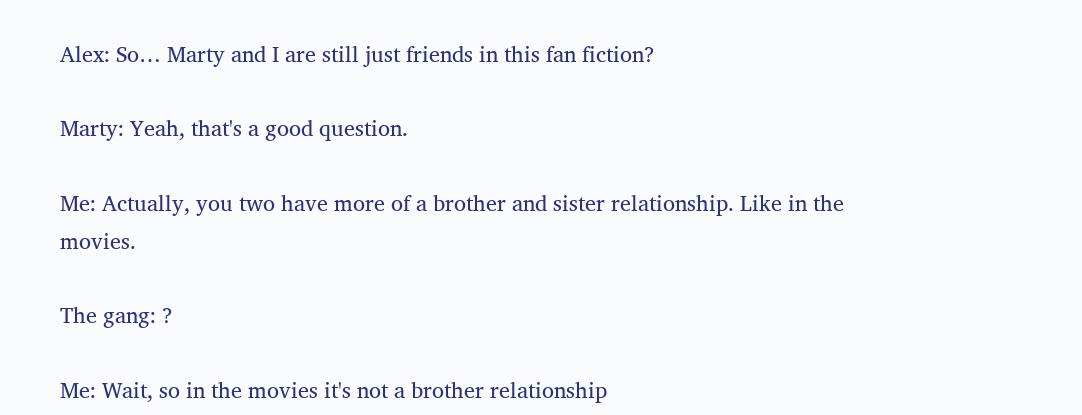Alex: So… Marty and I are still just friends in this fan fiction?

Marty: Yeah, that's a good question.

Me: Actually, you two have more of a brother and sister relationship. Like in the movies.

The gang: ?

Me: Wait, so in the movies it's not a brother relationship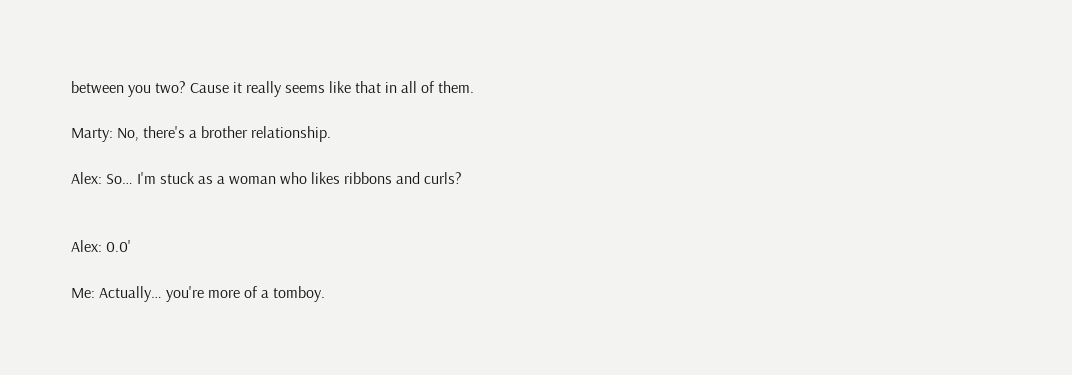between you two? Cause it really seems like that in all of them.

Marty: No, there's a brother relationship.

Alex: So… I'm stuck as a woman who likes ribbons and curls?


Alex: 0.0'

Me: Actually… you're more of a tomboy.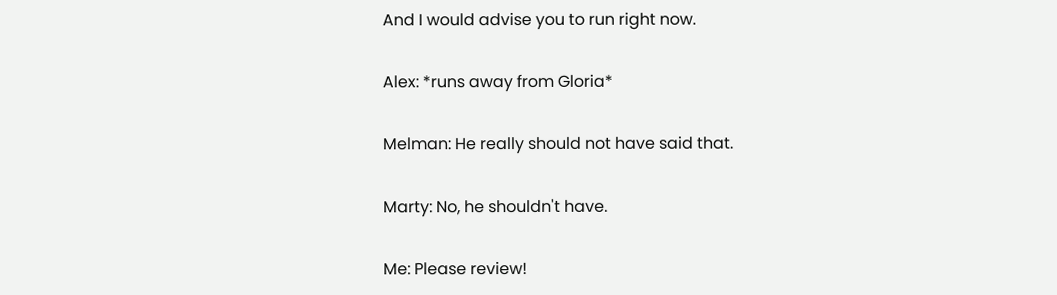And I would advise you to run right now.

Alex: *runs away from Gloria*

Melman: He really should not have said that.

Marty: No, he shouldn't have.

Me: Please review!